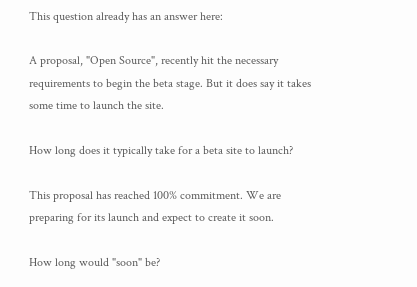This question already has an answer here:

A proposal, "Open Source", recently hit the necessary requirements to begin the beta stage. But it does say it takes some time to launch the site.

How long does it typically take for a beta site to launch?

This proposal has reached 100% commitment. We are preparing for its launch and expect to create it soon.

How long would "soon" be?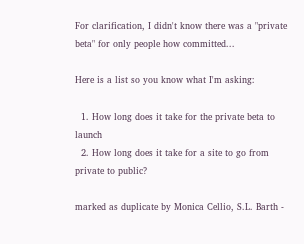For clarification, I didn't know there was a "private beta" for only people how committed...

Here is a list so you know what I'm asking:

  1. How long does it take for the private beta to launch
  2. How long does it take for a site to go from private to public?

marked as duplicate by Monica Cellio, S.L. Barth -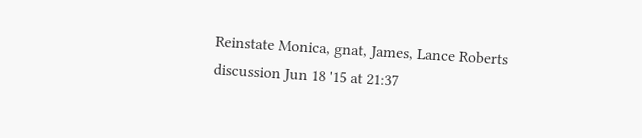Reinstate Monica, gnat, James, Lance Roberts discussion Jun 18 '15 at 21:37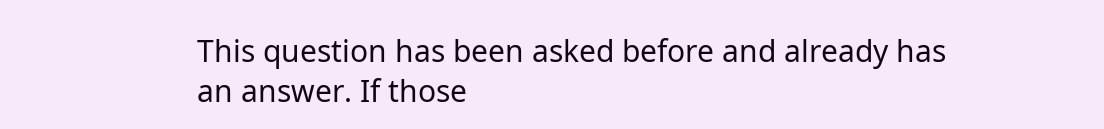This question has been asked before and already has an answer. If those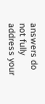answers do not fully address your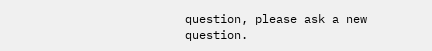question, please ask a new question.